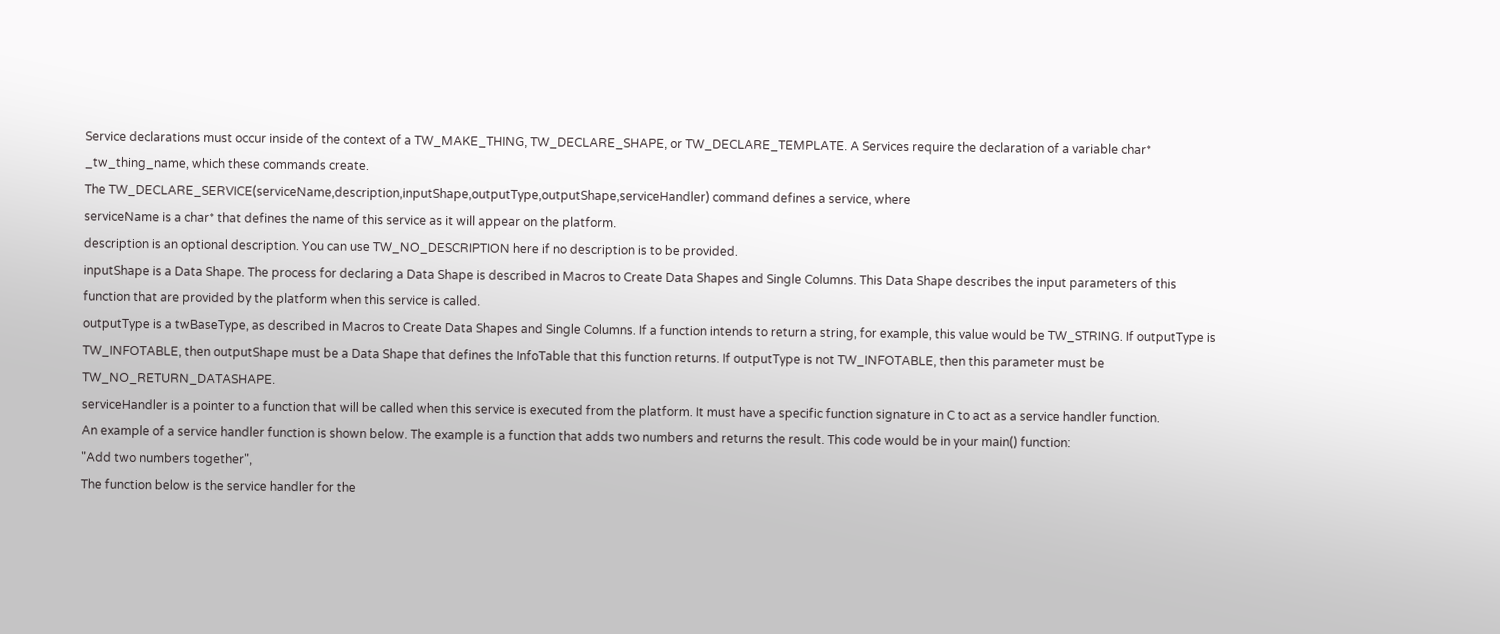Service declarations must occur inside of the context of a TW_MAKE_THING, TW_DECLARE_SHAPE, or TW_DECLARE_TEMPLATE. A Services require the declaration of a variable char* _tw_thing_name, which these commands create.
The TW_DECLARE_SERVICE(serviceName,description,inputShape,outputType,outputShape,serviceHandler) command defines a service, where
serviceName is a char* that defines the name of this service as it will appear on the platform.
description is an optional description. You can use TW_NO_DESCRIPTION here if no description is to be provided.
inputShape is a Data Shape. The process for declaring a Data Shape is described in Macros to Create Data Shapes and Single Columns. This Data Shape describes the input parameters of this function that are provided by the platform when this service is called.
outputType is a twBaseType, as described in Macros to Create Data Shapes and Single Columns. If a function intends to return a string, for example, this value would be TW_STRING. If outputType is TW_INFOTABLE, then outputShape must be a Data Shape that defines the InfoTable that this function returns. If outputType is not TW_INFOTABLE, then this parameter must be TW_NO_RETURN_DATASHAPE.
serviceHandler is a pointer to a function that will be called when this service is executed from the platform. It must have a specific function signature in C to act as a service handler function.
An example of a service handler function is shown below. The example is a function that adds two numbers and returns the result. This code would be in your main() function:
"Add two numbers together",
The function below is the service handler for the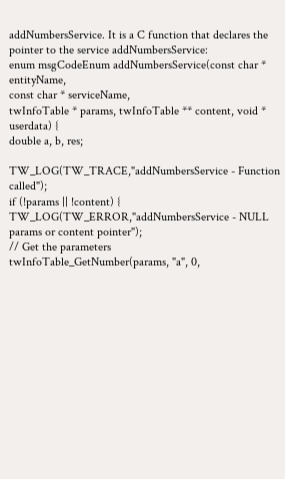addNumbersService. It is a C function that declares the pointer to the service addNumbersService:
enum msgCodeEnum addNumbersService(const char * entityName,
const char * serviceName,
twInfoTable * params, twInfoTable ** content, void * userdata) {
double a, b, res;

TW_LOG(TW_TRACE,"addNumbersService - Function called");
if (!params || !content) {
TW_LOG(TW_ERROR,"addNumbersService - NULL params or content pointer");
// Get the parameters
twInfoTable_GetNumber(params, "a", 0,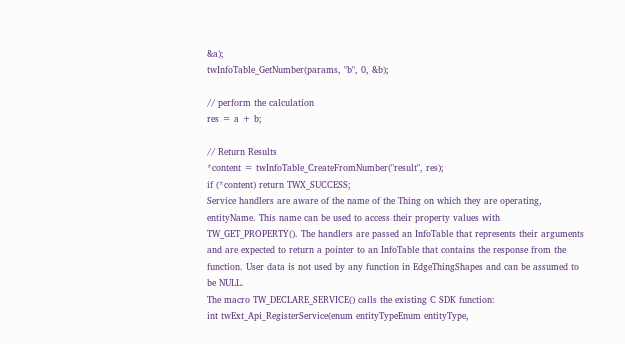&a);
twInfoTable_GetNumber(params, "b", 0, &b);

// perform the calculation
res = a + b;

// Return Results
*content = twInfoTable_CreateFromNumber("result", res);
if (*content) return TWX_SUCCESS;
Service handlers are aware of the name of the Thing on which they are operating, entityName. This name can be used to access their property values with TW_GET_PROPERTY(). The handlers are passed an InfoTable that represents their arguments and are expected to return a pointer to an InfoTable that contains the response from the function. User data is not used by any function in EdgeThingShapes and can be assumed to be NULL.
The macro TW_DECLARE_SERVICE() calls the existing C SDK function:
int twExt_Api_RegisterService(enum entityTypeEnum entityType,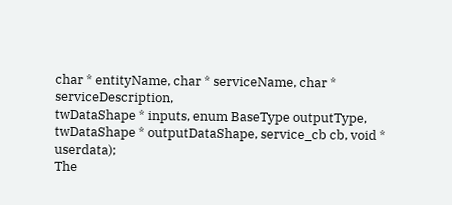char * entityName, char * serviceName, char * serviceDescription,
twDataShape * inputs, enum BaseType outputType,
twDataShape * outputDataShape, service_cb cb, void * userdata);
The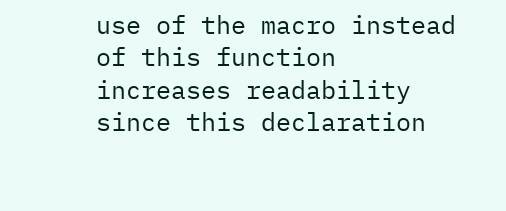use of the macro instead of this function increases readability since this declaration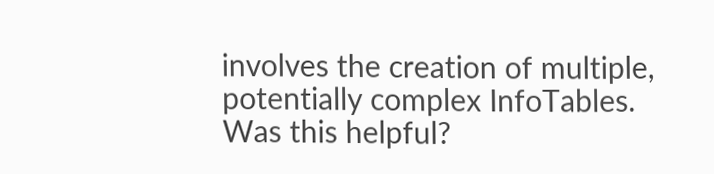involves the creation of multiple, potentially complex InfoTables.
Was this helpful?